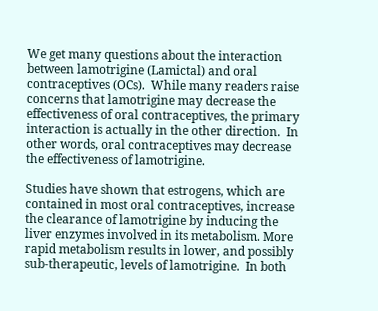We get many questions about the interaction between lamotrigine (Lamictal) and oral contraceptives (OCs).  While many readers raise concerns that lamotrigine may decrease the effectiveness of oral contraceptives, the primary interaction is actually in the other direction.  In other words, oral contraceptives may decrease the effectiveness of lamotrigine.

Studies have shown that estrogens, which are contained in most oral contraceptives, increase the clearance of lamotrigine by inducing the liver enzymes involved in its metabolism. More rapid metabolism results in lower, and possibly sub-therapeutic, levels of lamotrigine.  In both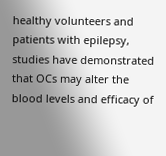healthy volunteers and patients with epilepsy, studies have demonstrated that OCs may alter the blood levels and efficacy of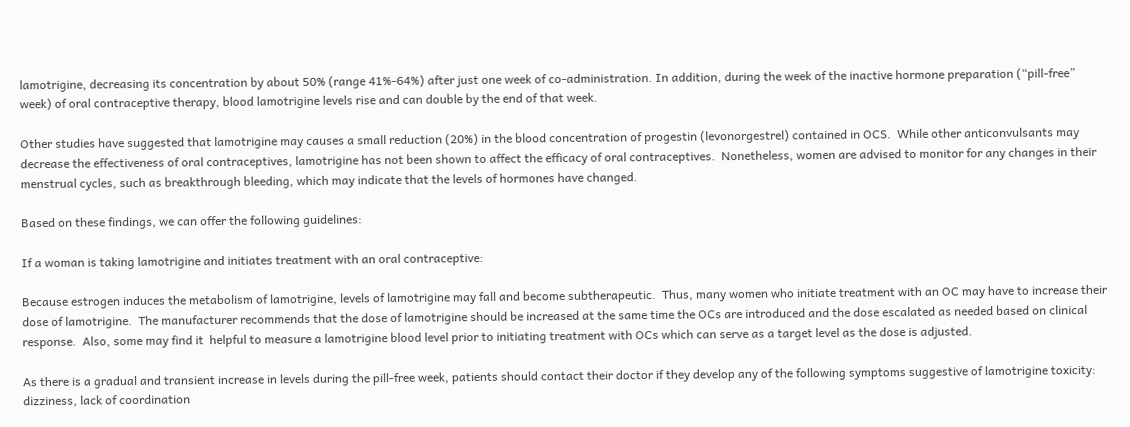lamotrigine, decreasing its concentration by about 50% (range 41%-64%) after just one week of co-administration. In addition, during the week of the inactive hormone preparation (“pill-free” week) of oral contraceptive therapy, blood lamotrigine levels rise and can double by the end of that week.

Other studies have suggested that lamotrigine may causes a small reduction (20%) in the blood concentration of progestin (levonorgestrel) contained in OCS.  While other anticonvulsants may decrease the effectiveness of oral contraceptives, lamotrigine has not been shown to affect the efficacy of oral contraceptives.  Nonetheless, women are advised to monitor for any changes in their menstrual cycles, such as breakthrough bleeding, which may indicate that the levels of hormones have changed.

Based on these findings, we can offer the following guidelines:

If a woman is taking lamotrigine and initiates treatment with an oral contraceptive:

Because estrogen induces the metabolism of lamotrigine, levels of lamotrigine may fall and become subtherapeutic.  Thus, many women who initiate treatment with an OC may have to increase their dose of lamotrigine.  The manufacturer recommends that the dose of lamotrigine should be increased at the same time the OCs are introduced and the dose escalated as needed based on clinical response.  Also, some may find it  helpful to measure a lamotrigine blood level prior to initiating treatment with OCs which can serve as a target level as the dose is adjusted.

As there is a gradual and transient increase in levels during the pill-free week, patients should contact their doctor if they develop any of the following symptoms suggestive of lamotrigine toxicity: dizziness, lack of coordination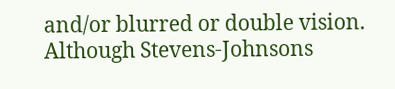and/or blurred or double vision.  Although Stevens-Johnsons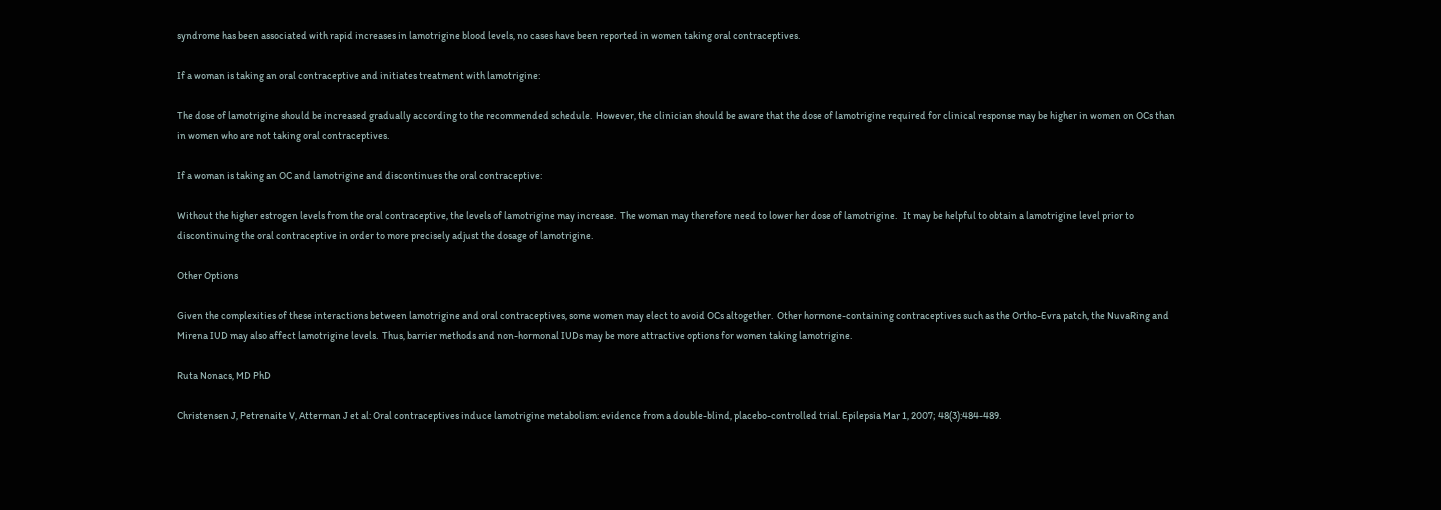syndrome has been associated with rapid increases in lamotrigine blood levels, no cases have been reported in women taking oral contraceptives.

If a woman is taking an oral contraceptive and initiates treatment with lamotrigine:

The dose of lamotrigine should be increased gradually according to the recommended schedule.  However, the clinician should be aware that the dose of lamotrigine required for clinical response may be higher in women on OCs than in women who are not taking oral contraceptives.

If a woman is taking an OC and lamotrigine and discontinues the oral contraceptive:

Without the higher estrogen levels from the oral contraceptive, the levels of lamotrigine may increase.  The woman may therefore need to lower her dose of lamotrigine.   It may be helpful to obtain a lamotrigine level prior to discontinuing the oral contraceptive in order to more precisely adjust the dosage of lamotrigine.

Other Options

Given the complexities of these interactions between lamotrigine and oral contraceptives, some women may elect to avoid OCs altogether.  Other hormone-containing contraceptives such as the Ortho-Evra patch, the NuvaRing and Mirena IUD may also affect lamotrigine levels.  Thus, barrier methods and non-hormonal IUDs may be more attractive options for women taking lamotrigine.

Ruta Nonacs, MD PhD

Christensen J, Petrenaite V, Atterman J et al: Oral contraceptives induce lamotrigine metabolism: evidence from a double-blind, placebo-controlled trial. Epilepsia Mar 1, 2007; 48(3):484-489.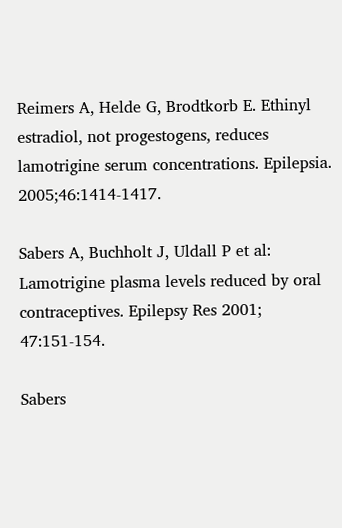Reimers A, Helde G, Brodtkorb E. Ethinyl estradiol, not progestogens, reduces lamotrigine serum concentrations. Epilepsia. 2005;46:1414-1417.

Sabers A, Buchholt J, Uldall P et al: Lamotrigine plasma levels reduced by oral contraceptives. Epilepsy Res 2001; 47:151-154.

Sabers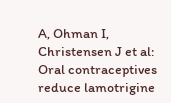A, Ohman I, Christensen J et al: Oral contraceptives reduce lamotrigine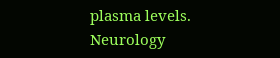plasma levels. Neurology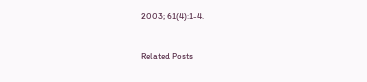2003; 61(4):1-4.


Related Posts